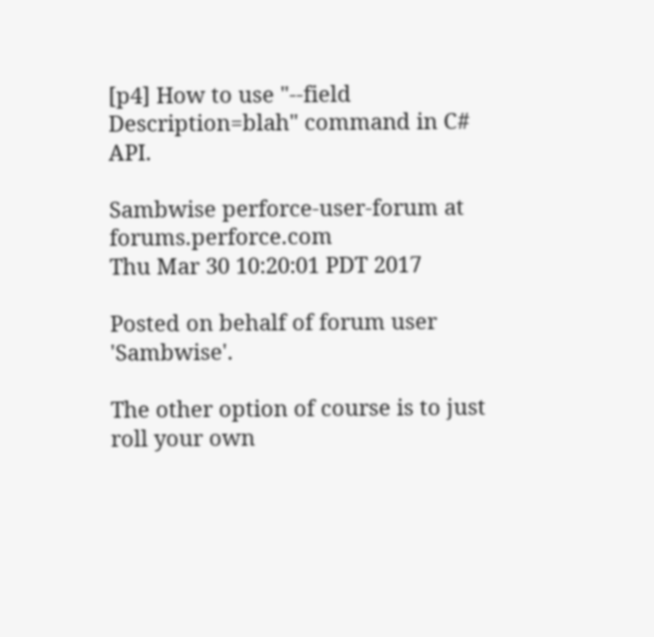[p4] How to use "--field Description=blah" command in C# API.

Sambwise perforce-user-forum at forums.perforce.com
Thu Mar 30 10:20:01 PDT 2017

Posted on behalf of forum user 'Sambwise'.

The other option of course is to just roll your own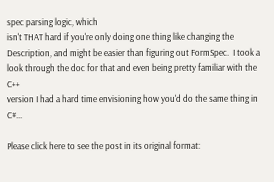spec parsing logic, which
isn't THAT hard if you're only doing one thing like changing the
Description, and might be easier than figuring out FormSpec.  I took a
look through the doc for that and even being pretty familiar with the C++
version I had a hard time envisioning how you'd do the same thing in C#...

Please click here to see the post in its original format: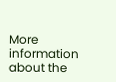More information about the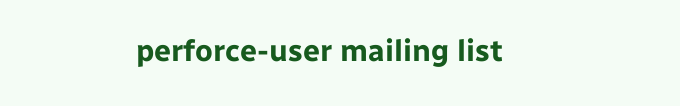perforce-user mailing list